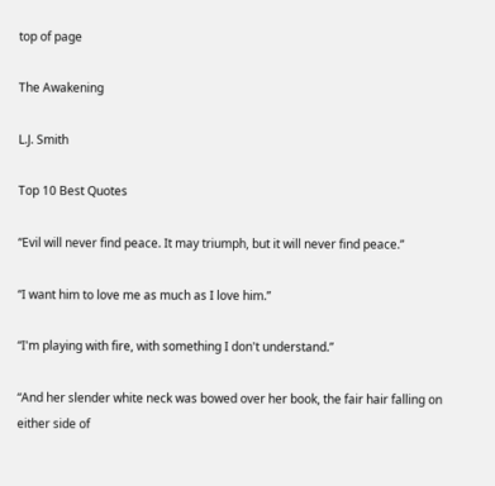top of page

The Awakening

L.J. Smith

Top 10 Best Quotes

“Evil will never find peace. It may triumph, but it will never find peace.”

“I want him to love me as much as I love him.”

“I'm playing with fire, with something I don't understand.”

“And her slender white neck was bowed over her book, the fair hair falling on either side of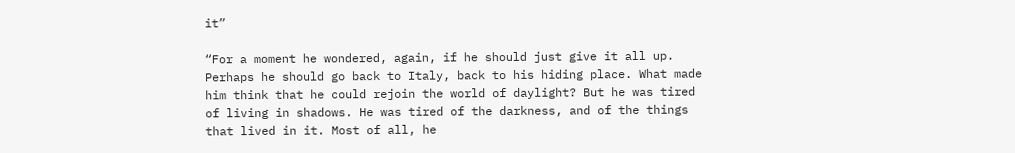it”

“For a moment he wondered, again, if he should just give it all up. Perhaps he should go back to Italy, back to his hiding place. What made him think that he could rejoin the world of daylight? But he was tired of living in shadows. He was tired of the darkness, and of the things that lived in it. Most of all, he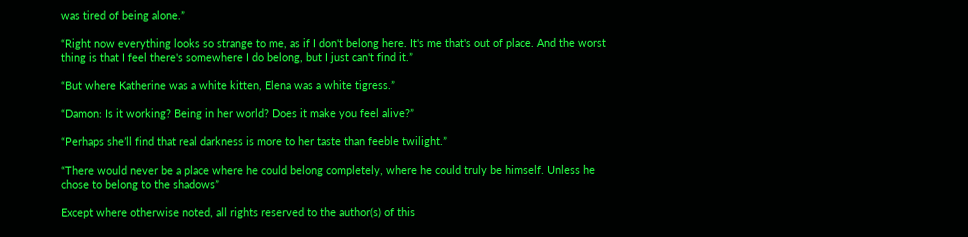was tired of being alone.”

“Right now everything looks so strange to me, as if I don't belong here. It's me that's out of place. And the worst thing is that I feel there's somewhere I do belong, but I just can't find it.”

“But where Katherine was a white kitten, Elena was a white tigress.”

“Damon: Is it working? Being in her world? Does it make you feel alive?”

“Perhaps she’ll find that real darkness is more to her taste than feeble twilight.”

“There would never be a place where he could belong completely, where he could truly be himself. Unless he chose to belong to the shadows”

Except where otherwise noted, all rights reserved to the author(s) of this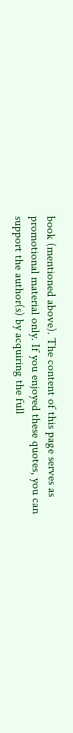book (mentioned above). The content of this page serves as promotional material only. If you enjoyed these quotes, you can support the author(s) by acquiring the full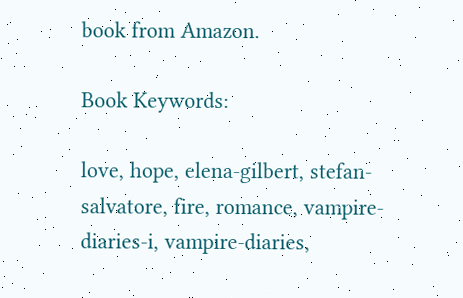book from Amazon.

Book Keywords:

love, hope, elena-gilbert, stefan-salvatore, fire, romance, vampire-diaries-i, vampire-diaries,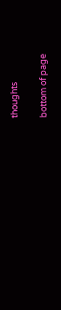thoughts

bottom of page